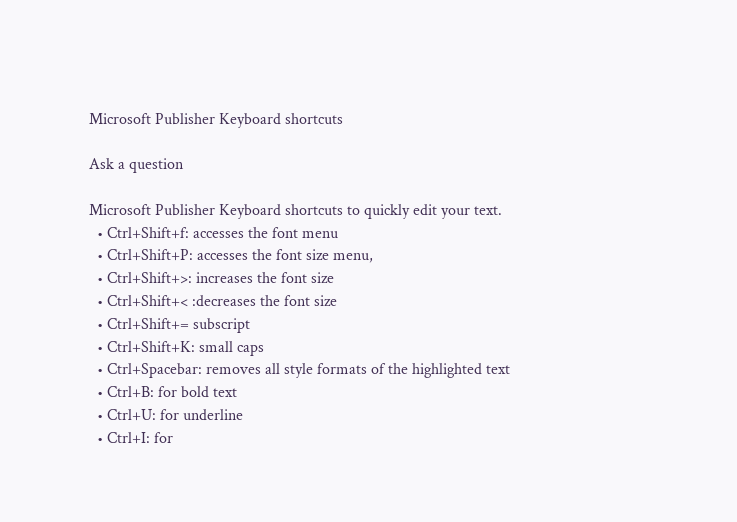Microsoft Publisher Keyboard shortcuts

Ask a question

Microsoft Publisher Keyboard shortcuts to quickly edit your text.
  • Ctrl+Shift+f: accesses the font menu
  • Ctrl+Shift+P: accesses the font size menu,
  • Ctrl+Shift+>: increases the font size
  • Ctrl+Shift+< :decreases the font size
  • Ctrl+Shift+= subscript
  • Ctrl+Shift+K: small caps
  • Ctrl+Spacebar: removes all style formats of the highlighted text
  • Ctrl+B: for bold text
  • Ctrl+U: for underline
  • Ctrl+I: for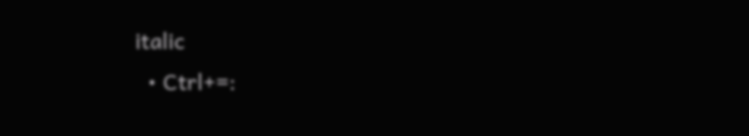italic
  • Ctrl+=: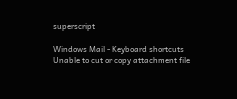superscript

Windows Mail - Keyboard shortcuts
Unable to cut or copy attachment file